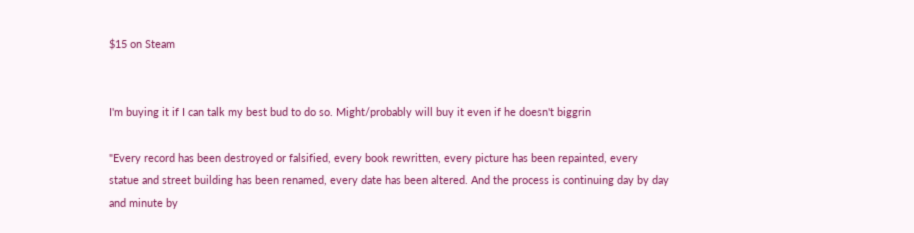$15 on Steam


I'm buying it if I can talk my best bud to do so. Might/probably will buy it even if he doesn't biggrin

"Every record has been destroyed or falsified, every book rewritten, every picture has been repainted, every statue and street building has been renamed, every date has been altered. And the process is continuing day by day and minute by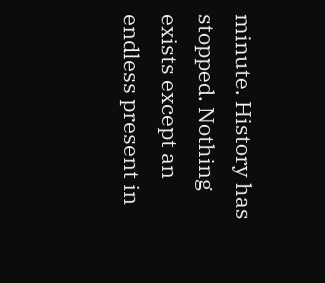minute. History has stopped. Nothing exists except an endless present in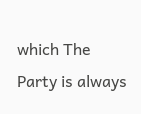which The Party is always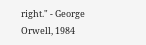right." - George Orwell, 1984